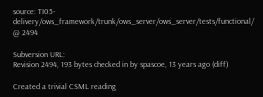source: TI05-delivery/ows_framework/trunk/ows_server/ows_server/tests/functional/ @ 2494

Subversion URL:
Revision 2494, 193 bytes checked in by spascoe, 13 years ago (diff)

Created a trivial CSML reading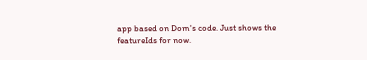app based on Dom's code. Just shows the
featureIds for now.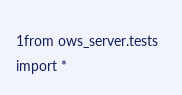1from ows_server.tests import *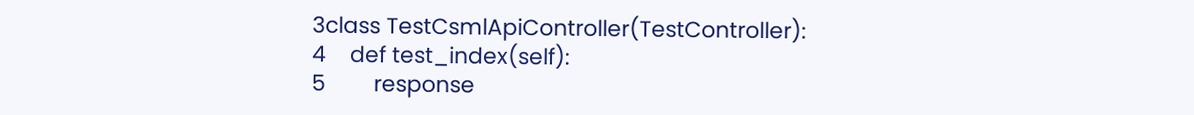3class TestCsmlApiController(TestController):
4    def test_index(self):
5        response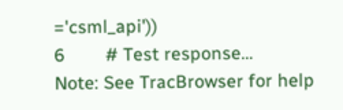='csml_api'))
6        # Test response...
Note: See TracBrowser for help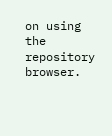on using the repository browser.